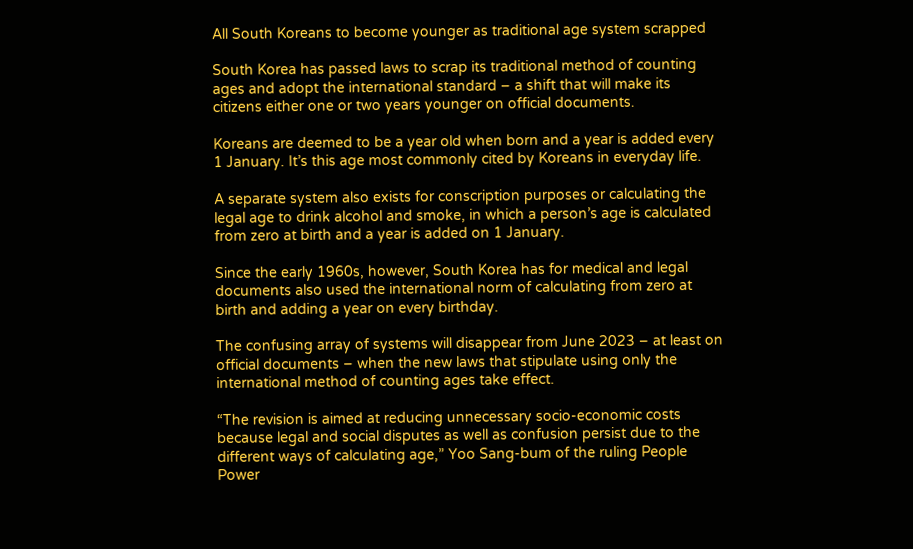All South Koreans to become younger as traditional age system scrapped

South Korea has passed laws to scrap its traditional method of counting ages and adopt the international standard – a shift that will make its citizens either one or two years younger on official documents.

Koreans are deemed to be a year old when born and a year is added every 1 January. It’s this age most commonly cited by Koreans in everyday life.

A separate system also exists for conscription purposes or calculating the legal age to drink alcohol and smoke, in which a person’s age is calculated from zero at birth and a year is added on 1 January.

Since the early 1960s, however, South Korea has for medical and legal documents also used the international norm of calculating from zero at birth and adding a year on every birthday.

The confusing array of systems will disappear from June 2023 – at least on official documents – when the new laws that stipulate using only the international method of counting ages take effect.

“The revision is aimed at reducing unnecessary socio-economic costs because legal and social disputes as well as confusion persist due to the different ways of calculating age,” Yoo Sang-bum of the ruling People Power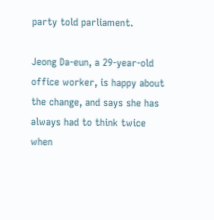party told parliament.

Jeong Da-eun, a 29-year-old office worker, is happy about the change, and says she has always had to think twice when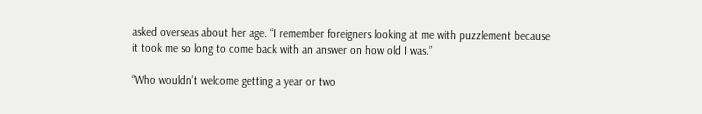asked overseas about her age. “I remember foreigners looking at me with puzzlement because it took me so long to come back with an answer on how old I was.”

“Who wouldn’t welcome getting a year or two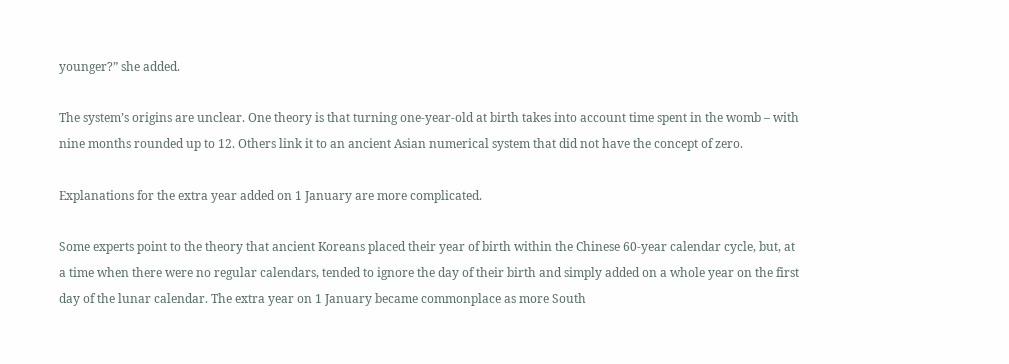younger?” she added.

The system’s origins are unclear. One theory is that turning one-year-old at birth takes into account time spent in the womb – with nine months rounded up to 12. Others link it to an ancient Asian numerical system that did not have the concept of zero.

Explanations for the extra year added on 1 January are more complicated.

Some experts point to the theory that ancient Koreans placed their year of birth within the Chinese 60-year calendar cycle, but, at a time when there were no regular calendars, tended to ignore the day of their birth and simply added on a whole year on the first day of the lunar calendar. The extra year on 1 January became commonplace as more South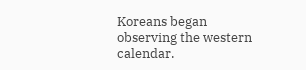Koreans began observing the western calendar.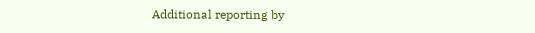Additional reporting by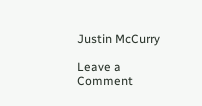Justin McCurry

Leave a Comment